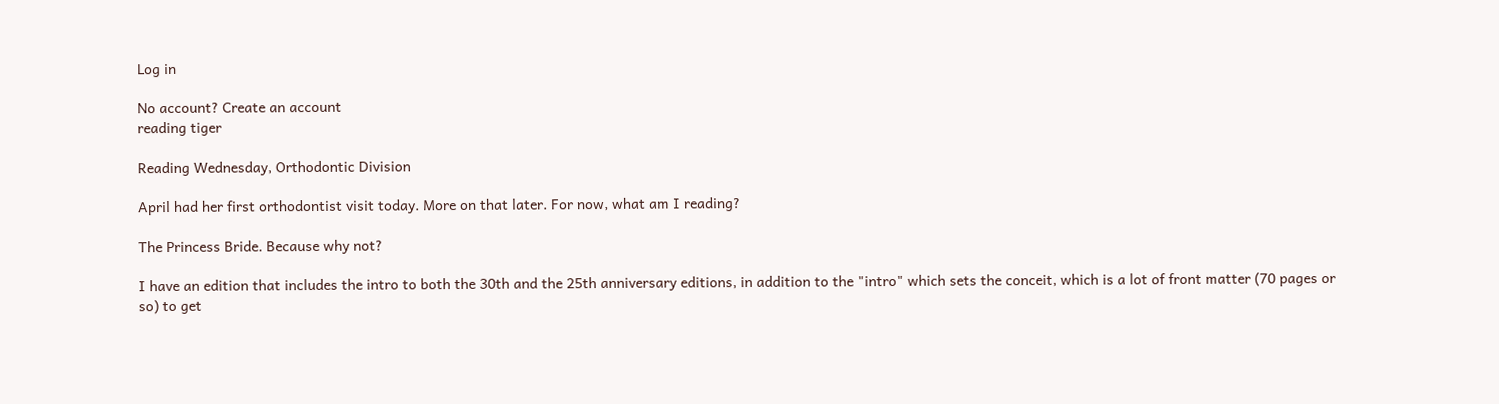Log in

No account? Create an account
reading tiger

Reading Wednesday, Orthodontic Division

April had her first orthodontist visit today. More on that later. For now, what am I reading?

The Princess Bride. Because why not?

I have an edition that includes the intro to both the 30th and the 25th anniversary editions, in addition to the "intro" which sets the conceit, which is a lot of front matter (70 pages or so) to get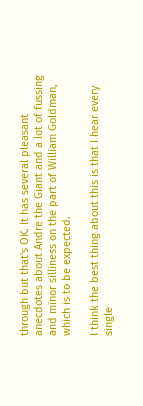through but that's OK. It has several pleasant anecdotes about Andre the Giant and a lot of fussing and minor silliness on the part of William Goldman, which is to be expected.

I think the best thing about this is that I hear every single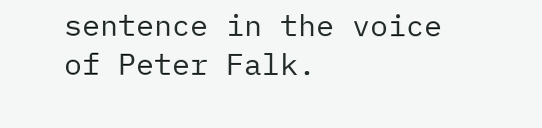sentence in the voice of Peter Falk.